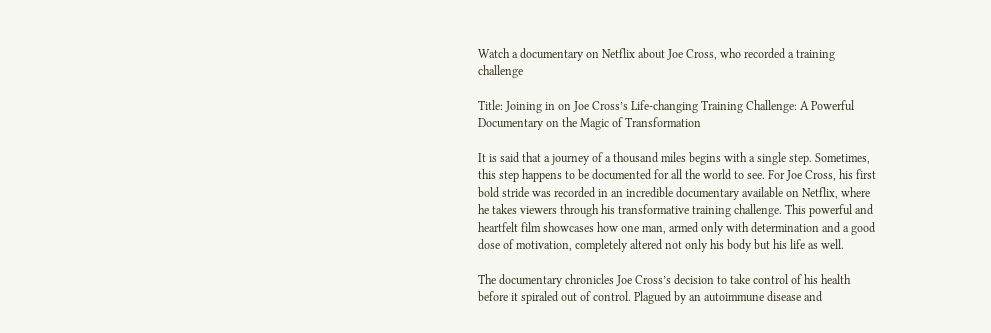Watch a documentary on Netflix about Joe Cross, who recorded a training challenge

Title: Joining in on Joe Cross’s Life-changing Training Challenge: A Powerful Documentary on the Magic of Transformation

It is said that a journey of a thousand miles begins with a single step. Sometimes, this step happens to be documented for all the world to see. For Joe Cross, his first bold stride was recorded in an incredible documentary available on Netflix, where he takes viewers through his transformative training challenge. This powerful and heartfelt film showcases how one man, armed only with determination and a good dose of motivation, completely altered not only his body but his life as well.

The documentary chronicles Joe Cross’s decision to take control of his health before it spiraled out of control. Plagued by an autoimmune disease and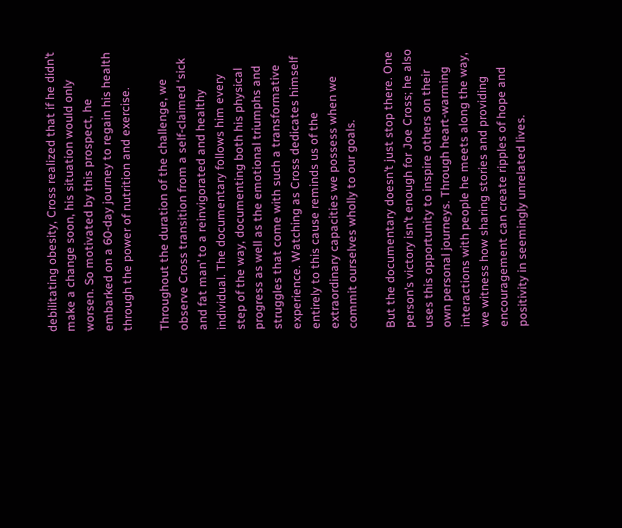debilitating obesity, Cross realized that if he didn’t make a change soon, his situation would only worsen. So motivated by this prospect, he embarked on a 60-day journey to regain his health through the power of nutrition and exercise.

Throughout the duration of the challenge, we observe Cross transition from a self-claimed ‘sick and fat man’ to a reinvigorated and healthy individual. The documentary follows him every step of the way, documenting both his physical progress as well as the emotional triumphs and struggles that come with such a transformative experience. Watching as Cross dedicates himself entirely to this cause reminds us of the extraordinary capacities we possess when we commit ourselves wholly to our goals.

But the documentary doesn’t just stop there. One person’s victory isn’t enough for Joe Cross; he also uses this opportunity to inspire others on their own personal journeys. Through heart-warming interactions with people he meets along the way, we witness how sharing stories and providing encouragement can create ripples of hope and positivity in seemingly unrelated lives.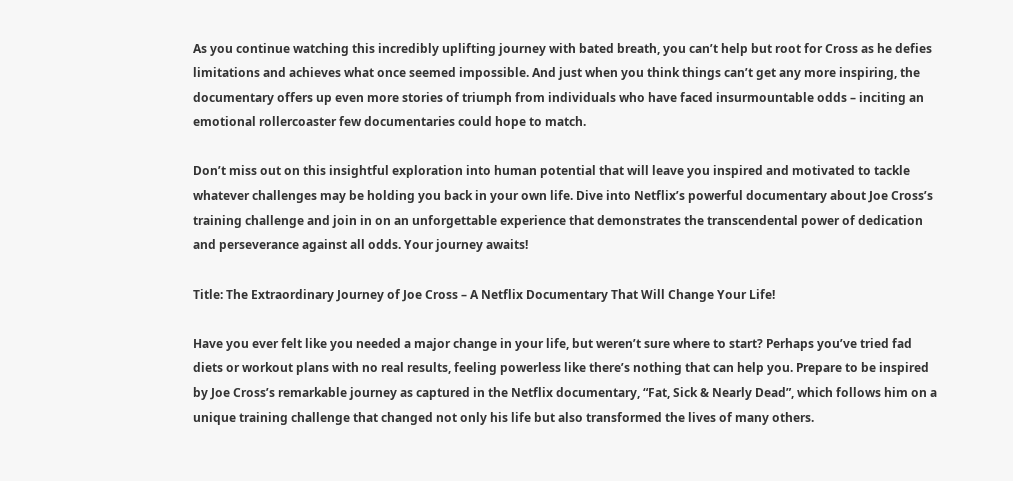As you continue watching this incredibly uplifting journey with bated breath, you can’t help but root for Cross as he defies limitations and achieves what once seemed impossible. And just when you think things can’t get any more inspiring, the documentary offers up even more stories of triumph from individuals who have faced insurmountable odds – inciting an emotional rollercoaster few documentaries could hope to match.

Don’t miss out on this insightful exploration into human potential that will leave you inspired and motivated to tackle whatever challenges may be holding you back in your own life. Dive into Netflix’s powerful documentary about Joe Cross’s training challenge and join in on an unforgettable experience that demonstrates the transcendental power of dedication and perseverance against all odds. Your journey awaits!

Title: The Extraordinary Journey of Joe Cross – A Netflix Documentary That Will Change Your Life!

Have you ever felt like you needed a major change in your life, but weren’t sure where to start? Perhaps you’ve tried fad diets or workout plans with no real results, feeling powerless like there’s nothing that can help you. Prepare to be inspired by Joe Cross’s remarkable journey as captured in the Netflix documentary, “Fat, Sick & Nearly Dead”, which follows him on a unique training challenge that changed not only his life but also transformed the lives of many others.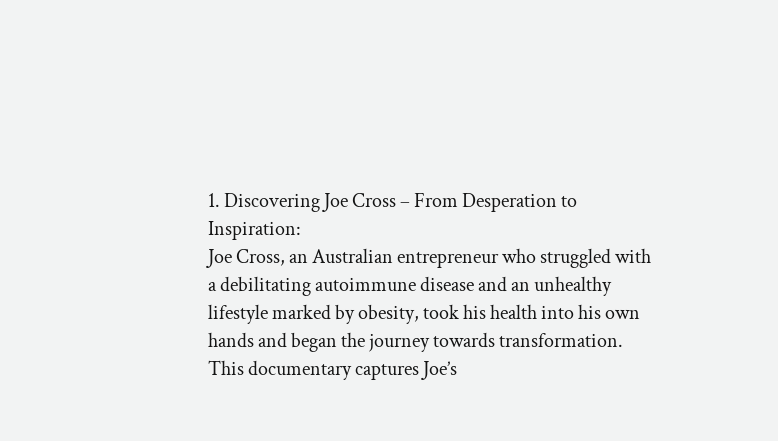1. Discovering Joe Cross – From Desperation to Inspiration:
Joe Cross, an Australian entrepreneur who struggled with a debilitating autoimmune disease and an unhealthy lifestyle marked by obesity, took his health into his own hands and began the journey towards transformation. This documentary captures Joe’s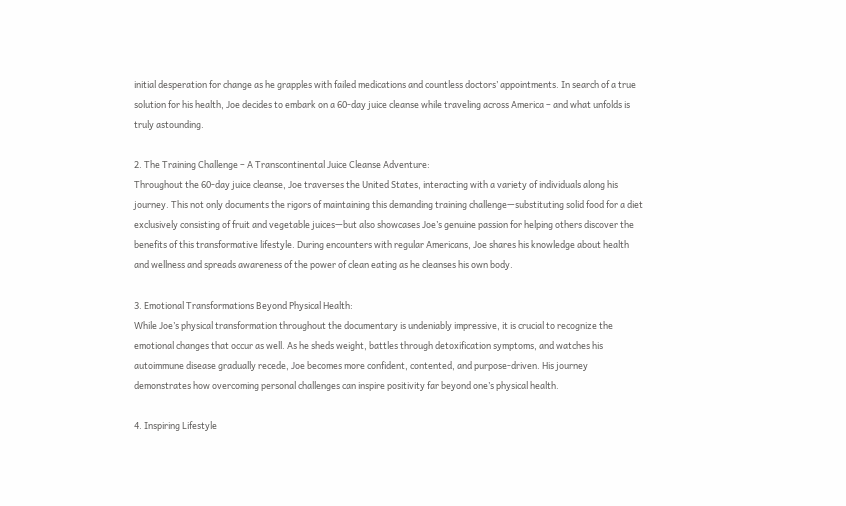initial desperation for change as he grapples with failed medications and countless doctors’ appointments. In search of a true solution for his health, Joe decides to embark on a 60-day juice cleanse while traveling across America – and what unfolds is truly astounding.

2. The Training Challenge – A Transcontinental Juice Cleanse Adventure:
Throughout the 60-day juice cleanse, Joe traverses the United States, interacting with a variety of individuals along his journey. This not only documents the rigors of maintaining this demanding training challenge—substituting solid food for a diet exclusively consisting of fruit and vegetable juices—but also showcases Joe’s genuine passion for helping others discover the benefits of this transformative lifestyle. During encounters with regular Americans, Joe shares his knowledge about health and wellness and spreads awareness of the power of clean eating as he cleanses his own body.

3. Emotional Transformations Beyond Physical Health:
While Joe’s physical transformation throughout the documentary is undeniably impressive, it is crucial to recognize the emotional changes that occur as well. As he sheds weight, battles through detoxification symptoms, and watches his autoimmune disease gradually recede, Joe becomes more confident, contented, and purpose-driven. His journey demonstrates how overcoming personal challenges can inspire positivity far beyond one’s physical health.

4. Inspiring Lifestyle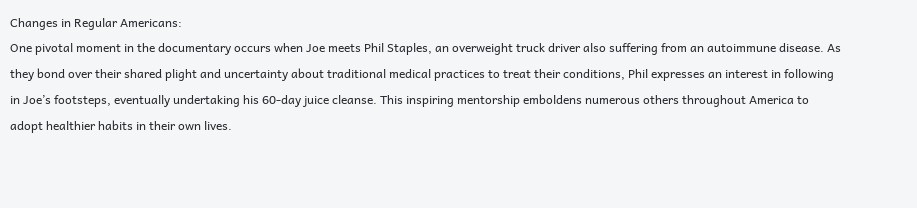Changes in Regular Americans:
One pivotal moment in the documentary occurs when Joe meets Phil Staples, an overweight truck driver also suffering from an autoimmune disease. As they bond over their shared plight and uncertainty about traditional medical practices to treat their conditions, Phil expresses an interest in following in Joe’s footsteps, eventually undertaking his 60-day juice cleanse. This inspiring mentorship emboldens numerous others throughout America to adopt healthier habits in their own lives.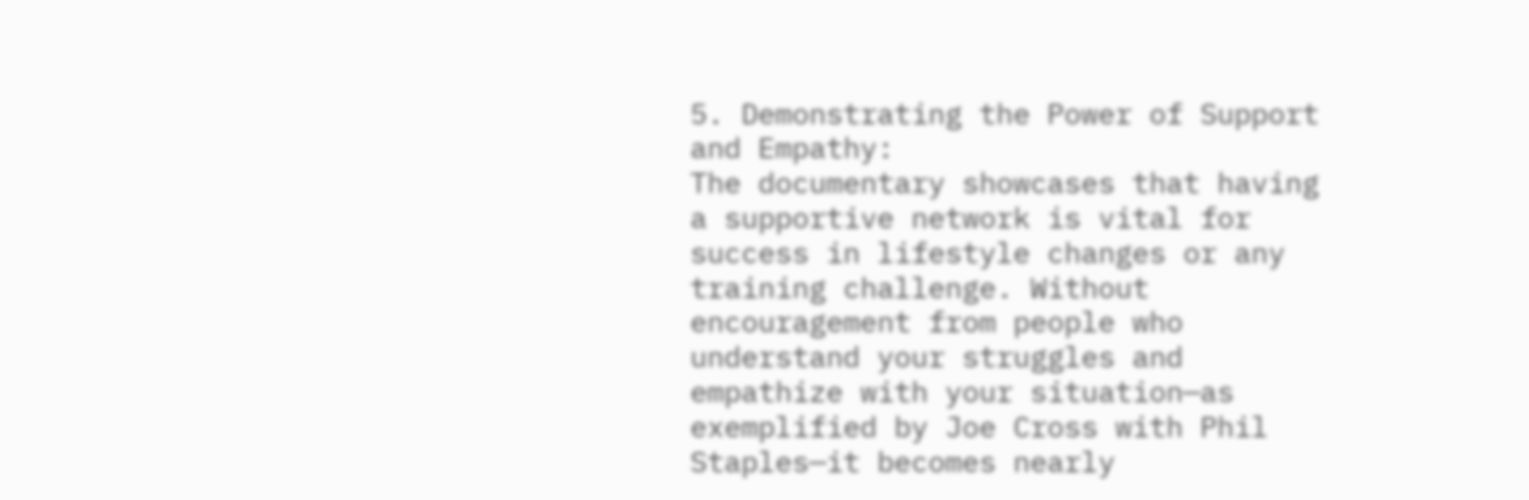5. Demonstrating the Power of Support and Empathy:
The documentary showcases that having a supportive network is vital for success in lifestyle changes or any training challenge. Without encouragement from people who understand your struggles and empathize with your situation—as exemplified by Joe Cross with Phil Staples—it becomes nearly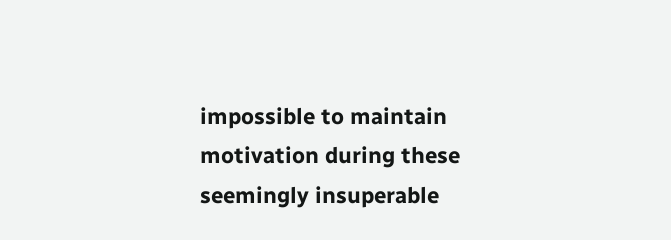impossible to maintain motivation during these seemingly insuperable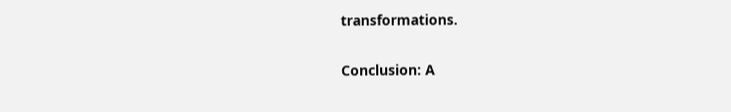transformations.

Conclusion: A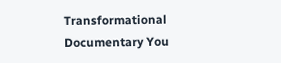Transformational Documentary You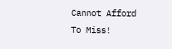Cannot Afford To Miss!